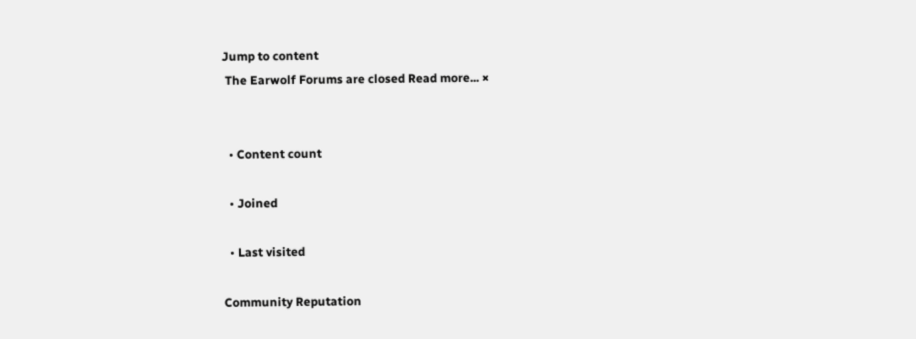Jump to content
 The Earwolf Forums are closed Read more... ×


  • Content count

  • Joined

  • Last visited

Community Reputation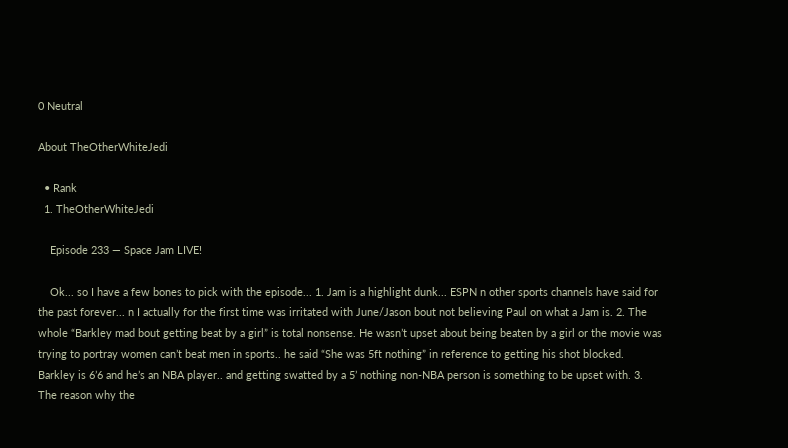0 Neutral

About TheOtherWhiteJedi

  • Rank
  1. TheOtherWhiteJedi

    Episode 233 — Space Jam LIVE!

    Ok... so I have a few bones to pick with the episode... 1. Jam is a highlight dunk... ESPN n other sports channels have said for the past forever... n I actually for the first time was irritated with June/Jason bout not believing Paul on what a Jam is. 2. The whole “Barkley mad bout getting beat by a girl” is total nonsense. He wasn’t upset about being beaten by a girl or the movie was trying to portray women can’t beat men in sports.. he said “She was 5ft nothing” in reference to getting his shot blocked. Barkley is 6’6 and he’s an NBA player.. and getting swatted by a 5’ nothing non-NBA person is something to be upset with. 3. The reason why the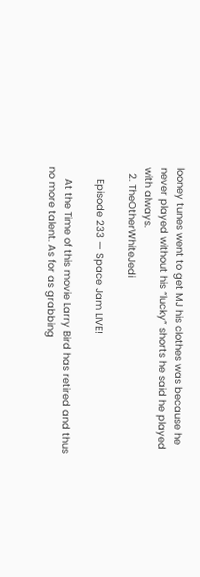looney tunes went to get MJ his clothes was because he never played without his “lucky” shorts he said he played with always.
  2. TheOtherWhiteJedi

    Episode 233 — Space Jam LIVE!

    At the Time of this movie Larry Bird has retired and thus no more talent. As for as grabbing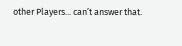other Players... can’t answer that.